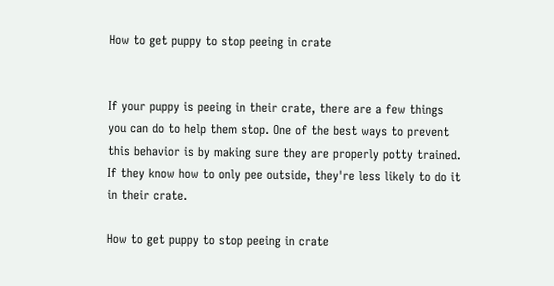How to get puppy to stop peeing in crate


If your puppy is peeing in their crate, there are a few things you can do to help them stop. One of the best ways to prevent this behavior is by making sure they are properly potty trained. If they know how to only pee outside, they're less likely to do it in their crate.

How to get puppy to stop peeing in crate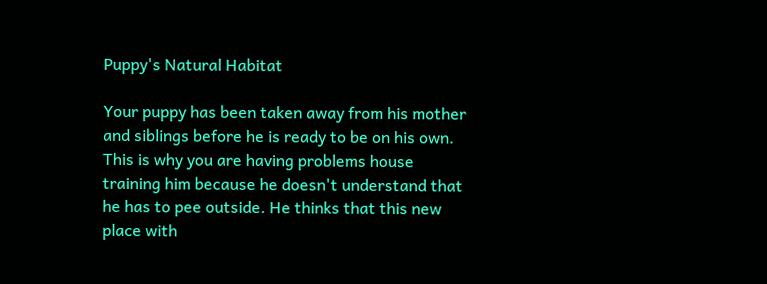Puppy's Natural Habitat

Your puppy has been taken away from his mother and siblings before he is ready to be on his own. This is why you are having problems house training him because he doesn't understand that he has to pee outside. He thinks that this new place with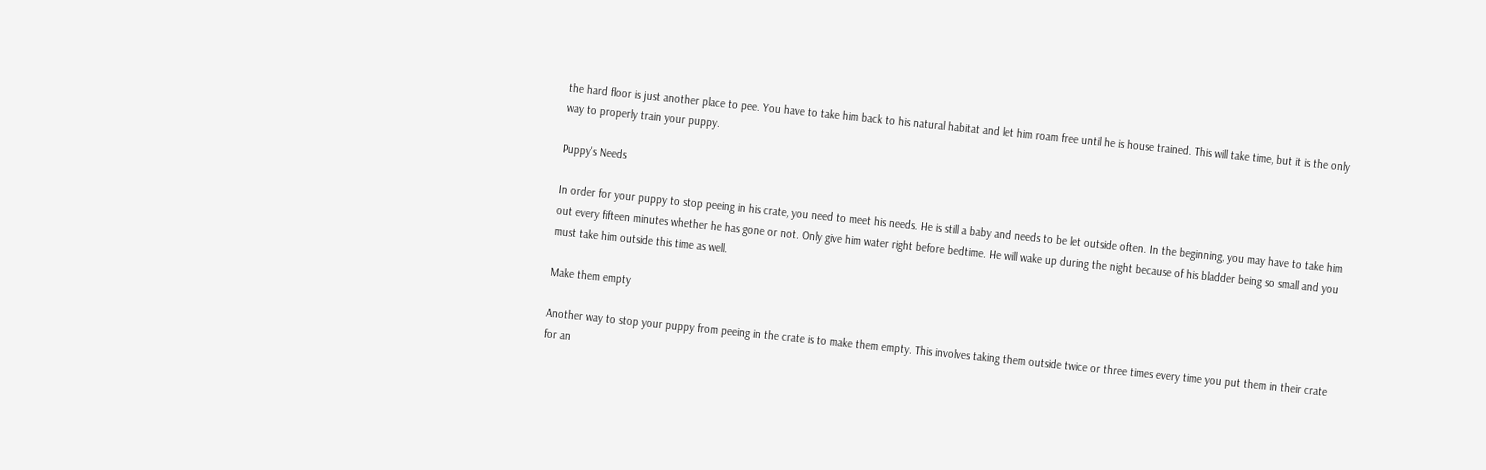the hard floor is just another place to pee. You have to take him back to his natural habitat and let him roam free until he is house trained. This will take time, but it is the only way to properly train your puppy.

Puppy's Needs

In order for your puppy to stop peeing in his crate, you need to meet his needs. He is still a baby and needs to be let outside often. In the beginning, you may have to take him out every fifteen minutes whether he has gone or not. Only give him water right before bedtime. He will wake up during the night because of his bladder being so small and you must take him outside this time as well.

Make them empty

Another way to stop your puppy from peeing in the crate is to make them empty. This involves taking them outside twice or three times every time you put them in their crate for an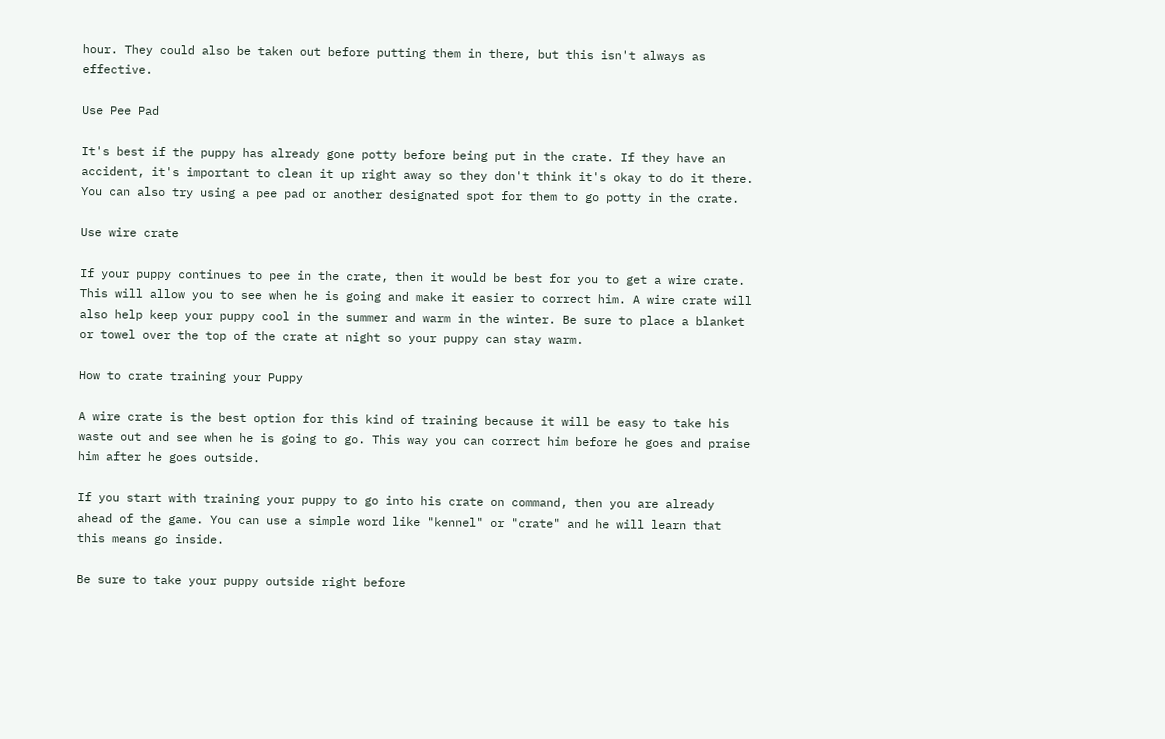hour. They could also be taken out before putting them in there, but this isn't always as effective.

Use Pee Pad

It's best if the puppy has already gone potty before being put in the crate. If they have an accident, it's important to clean it up right away so they don't think it's okay to do it there. You can also try using a pee pad or another designated spot for them to go potty in the crate.

Use wire crate

If your puppy continues to pee in the crate, then it would be best for you to get a wire crate. This will allow you to see when he is going and make it easier to correct him. A wire crate will also help keep your puppy cool in the summer and warm in the winter. Be sure to place a blanket or towel over the top of the crate at night so your puppy can stay warm.

How to crate training your Puppy

A wire crate is the best option for this kind of training because it will be easy to take his waste out and see when he is going to go. This way you can correct him before he goes and praise him after he goes outside.

If you start with training your puppy to go into his crate on command, then you are already ahead of the game. You can use a simple word like "kennel" or "crate" and he will learn that this means go inside.

Be sure to take your puppy outside right before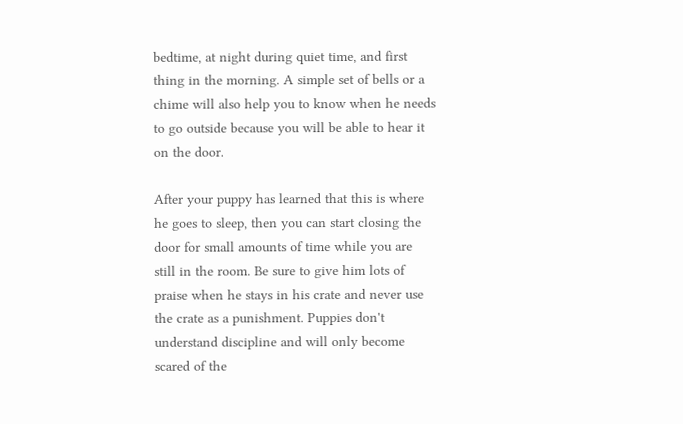bedtime, at night during quiet time, and first thing in the morning. A simple set of bells or a chime will also help you to know when he needs to go outside because you will be able to hear it on the door.

After your puppy has learned that this is where he goes to sleep, then you can start closing the door for small amounts of time while you are still in the room. Be sure to give him lots of praise when he stays in his crate and never use the crate as a punishment. Puppies don't understand discipline and will only become scared of the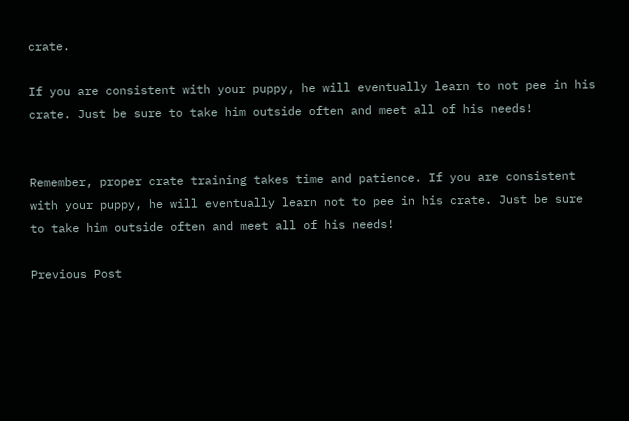crate.

If you are consistent with your puppy, he will eventually learn to not pee in his crate. Just be sure to take him outside often and meet all of his needs!


Remember, proper crate training takes time and patience. If you are consistent with your puppy, he will eventually learn not to pee in his crate. Just be sure to take him outside often and meet all of his needs!

Previous Post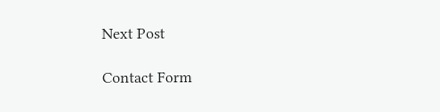Next Post

Contact Form